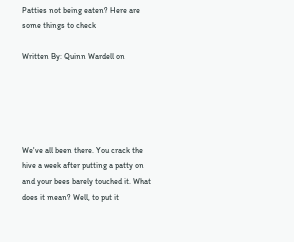Patties not being eaten? Here are some things to check

Written By: Quinn Wardell on





We've all been there. You crack the hive a week after putting a patty on and your bees barely touched it. What does it mean? Well, to put it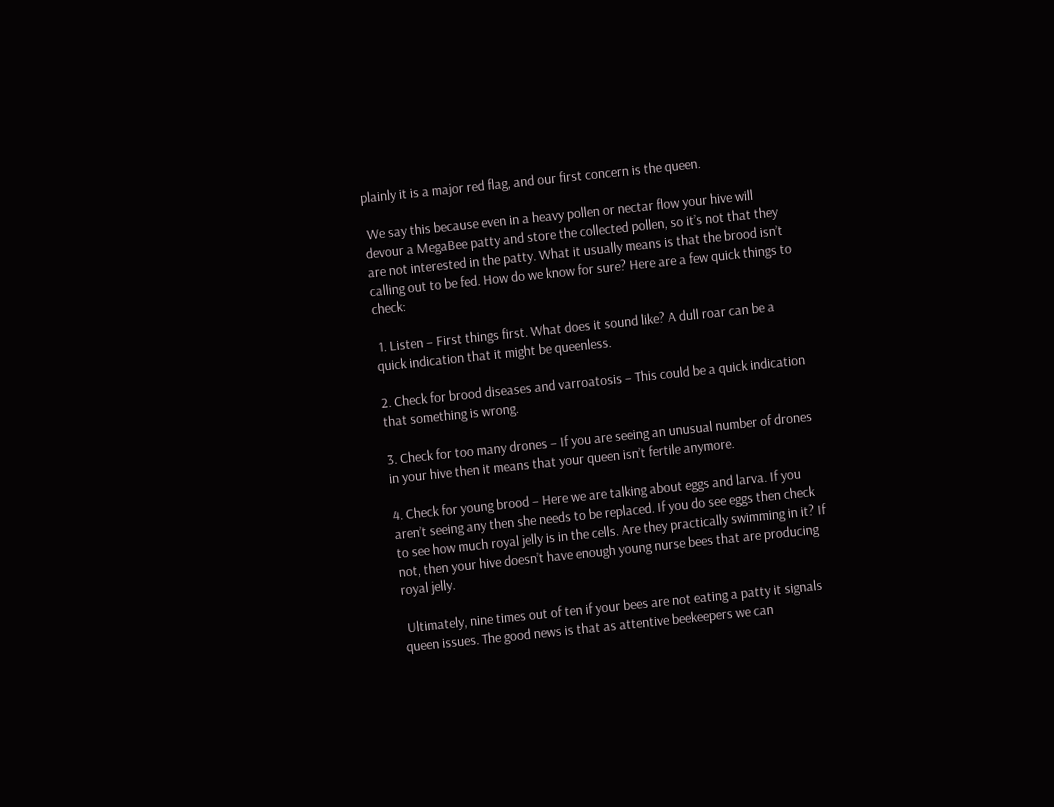plainly it is a major red flag, and our first concern is the queen.

 We say this because even in a heavy pollen or nectar flow your hive will devour a MegaBee patty and store the collected pollen, so it’s not that they are not interested in the patty. What it usually means is that the brood isn’t calling out to be fed. How do we know for sure? Here are a few quick things to check:

 1. Listen – First things first. What does it sound like? A dull roar can be a quick indication that it might be queenless.

2. Check for brood diseases and varroatosis – This could be a quick indication that something is wrong.

3. Check for too many drones – If you are seeing an unusual number of drones in your hive then it means that your queen isn’t fertile anymore.

4. Check for young brood – Here we are talking about eggs and larva. If you aren’t seeing any then she needs to be replaced. If you do see eggs then check to see how much royal jelly is in the cells. Are they practically swimming in it? If not, then your hive doesn’t have enough young nurse bees that are producing royal jelly.

 Ultimately, nine times out of ten if your bees are not eating a patty it signals queen issues. The good news is that as attentive beekeepers we can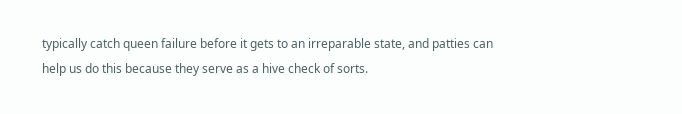typically catch queen failure before it gets to an irreparable state, and patties can help us do this because they serve as a hive check of sorts.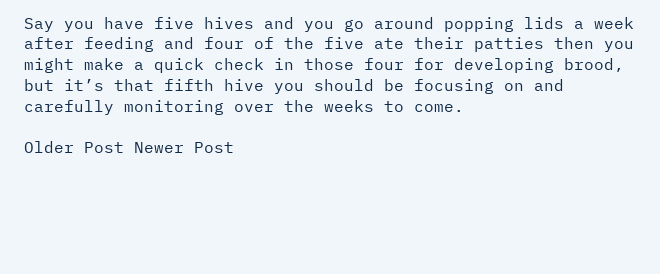Say you have five hives and you go around popping lids a week after feeding and four of the five ate their patties then you might make a quick check in those four for developing brood, but it’s that fifth hive you should be focusing on and carefully monitoring over the weeks to come.

Older Post Newer Post